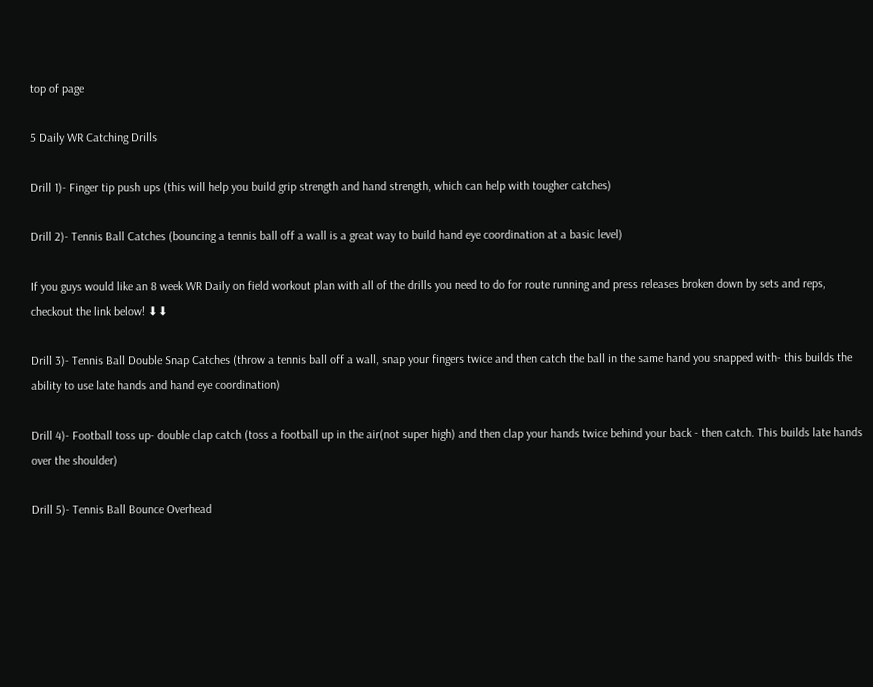top of page

5 Daily WR Catching Drills

Drill 1)- Finger tip push ups (this will help you build grip strength and hand strength, which can help with tougher catches)

Drill 2)- Tennis Ball Catches (bouncing a tennis ball off a wall is a great way to build hand eye coordination at a basic level)

If you guys would like an 8 week WR Daily on field workout plan with all of the drills you need to do for route running and press releases broken down by sets and reps, checkout the link below! ⬇⬇

Drill 3)- Tennis Ball Double Snap Catches (throw a tennis ball off a wall, snap your fingers twice and then catch the ball in the same hand you snapped with- this builds the ability to use late hands and hand eye coordination)

Drill 4)- Football toss up- double clap catch (toss a football up in the air(not super high) and then clap your hands twice behind your back - then catch. This builds late hands over the shoulder)

Drill 5)- Tennis Ball Bounce Overhead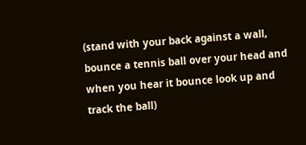(stand with your back against a wall, bounce a tennis ball over your head and when you hear it bounce look up and track the ball)